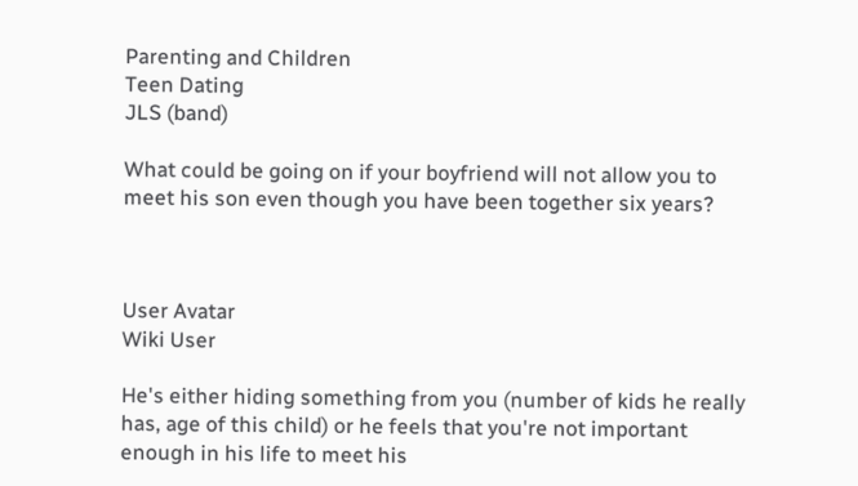Parenting and Children
Teen Dating
JLS (band)

What could be going on if your boyfriend will not allow you to meet his son even though you have been together six years?



User Avatar
Wiki User

He's either hiding something from you (number of kids he really has, age of this child) or he feels that you're not important enough in his life to meet his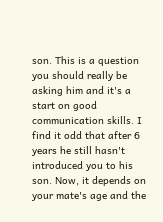son. This is a question you should really be asking him and it's a start on good communication skills. I find it odd that after 6 years he still hasn't introduced you to his son. Now, it depends on your mate's age and the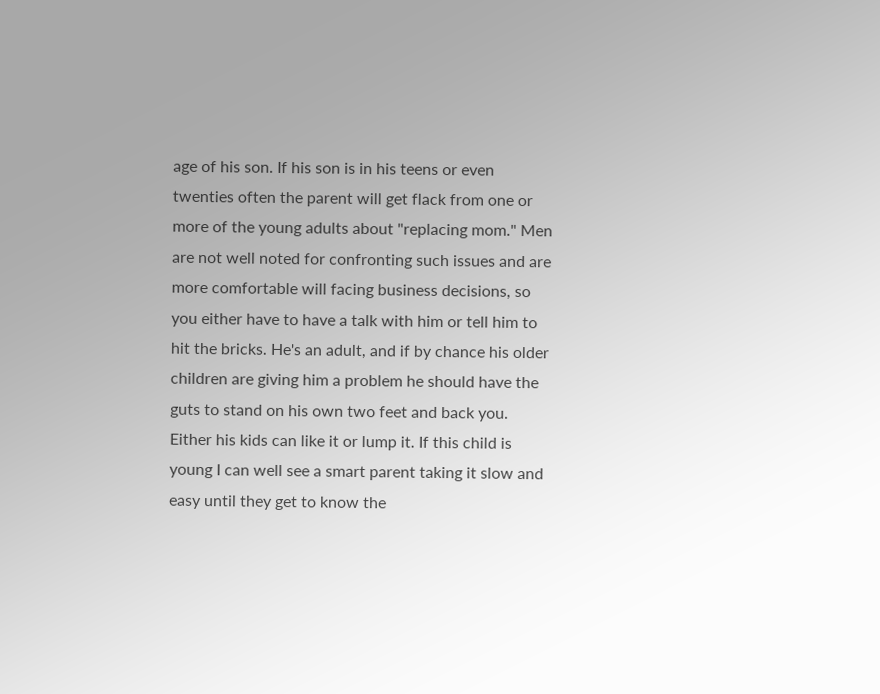age of his son. If his son is in his teens or even twenties often the parent will get flack from one or more of the young adults about "replacing mom." Men are not well noted for confronting such issues and are more comfortable will facing business decisions, so you either have to have a talk with him or tell him to hit the bricks. He's an adult, and if by chance his older children are giving him a problem he should have the guts to stand on his own two feet and back you. Either his kids can like it or lump it. If this child is young I can well see a smart parent taking it slow and easy until they get to know the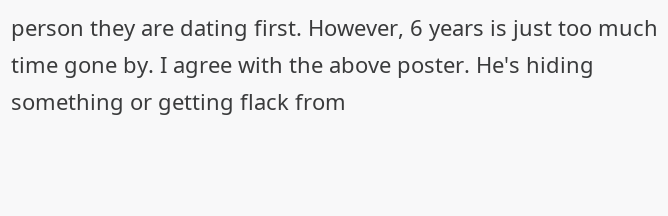person they are dating first. However, 6 years is just too much time gone by. I agree with the above poster. He's hiding something or getting flack from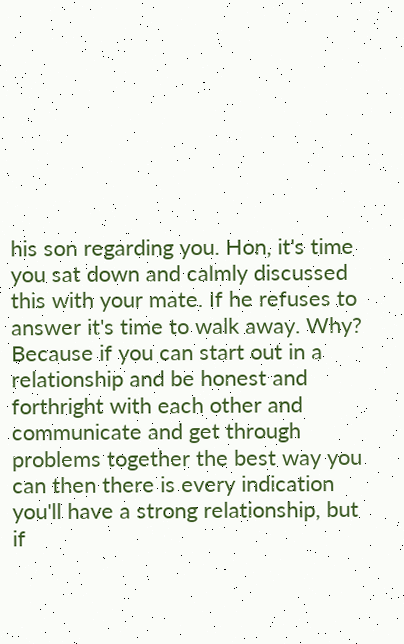his son regarding you. Hon, it's time you sat down and calmly discussed this with your mate. If he refuses to answer it's time to walk away. Why? Because if you can start out in a relationship and be honest and forthright with each other and communicate and get through problems together the best way you can then there is every indication you'll have a strong relationship, but if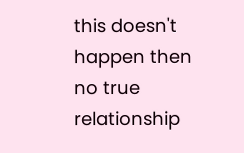this doesn't happen then no true relationship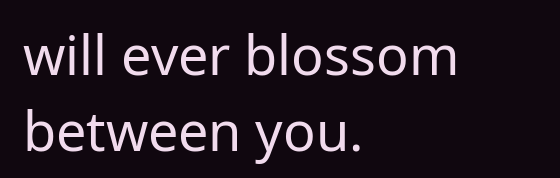will ever blossom between you.